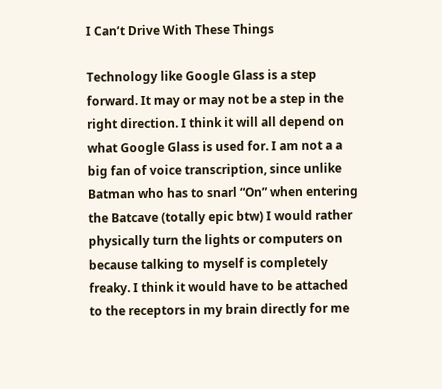I Can’t Drive With These Things

Technology like Google Glass is a step forward. It may or may not be a step in the right direction. I think it will all depend on what Google Glass is used for. I am not a a big fan of voice transcription, since unlike Batman who has to snarl “On” when entering the Batcave (totally epic btw) I would rather physically turn the lights or computers on because talking to myself is completely freaky. I think it would have to be attached to the receptors in my brain directly for me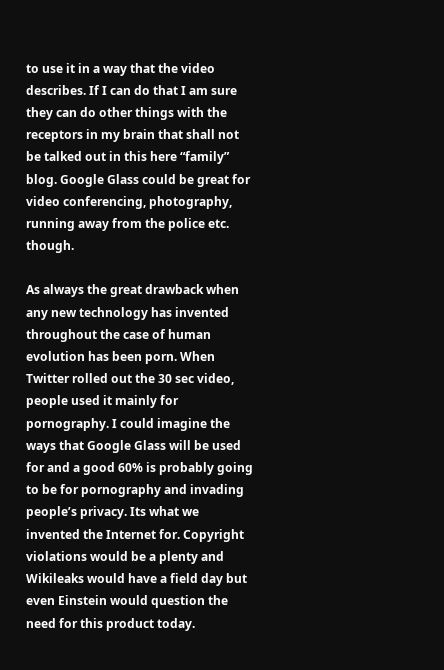to use it in a way that the video describes. If I can do that I am sure they can do other things with the receptors in my brain that shall not be talked out in this here “family” blog. Google Glass could be great for video conferencing, photography, running away from the police etc. though.

As always the great drawback when any new technology has invented throughout the case of human evolution has been porn. When Twitter rolled out the 30 sec video, people used it mainly for pornography. I could imagine the ways that Google Glass will be used for and a good 60% is probably going to be for pornography and invading people’s privacy. Its what we invented the Internet for. Copyright violations would be a plenty and Wikileaks would have a field day but even Einstein would question the need for this product today.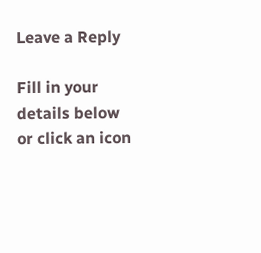Leave a Reply

Fill in your details below or click an icon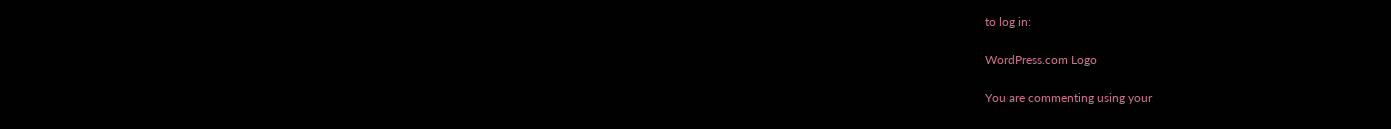to log in:

WordPress.com Logo

You are commenting using your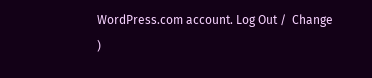WordPress.com account. Log Out /  Change )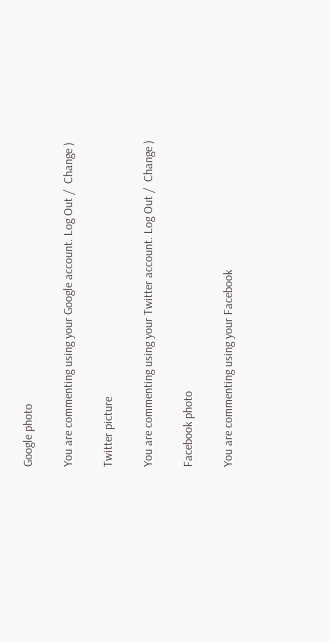Google photo

You are commenting using your Google account. Log Out /  Change )

Twitter picture

You are commenting using your Twitter account. Log Out /  Change )

Facebook photo

You are commenting using your Facebook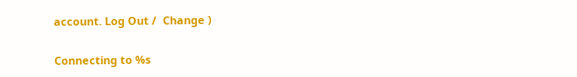account. Log Out /  Change )

Connecting to %s